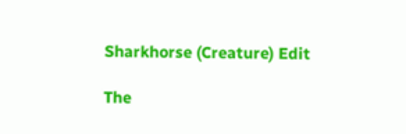Sharkhorse (Creature) Edit

The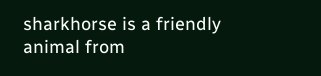sharkhorse is a friendly animal from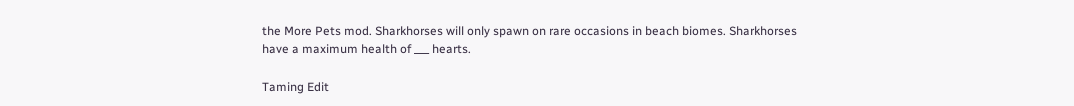the More Pets mod. Sharkhorses will only spawn on rare occasions in beach biomes. Sharkhorses have a maximum health of ___ hearts.

Taming Edit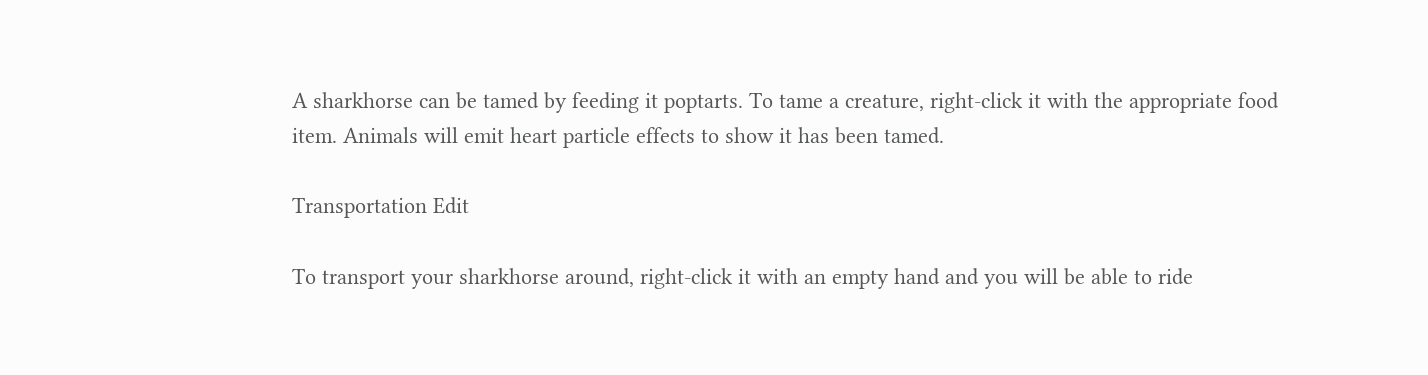A sharkhorse can be tamed by feeding it poptarts. To tame a creature, right-click it with the appropriate food item. Animals will emit heart particle effects to show it has been tamed.

Transportation Edit

To transport your sharkhorse around, right-click it with an empty hand and you will be able to ride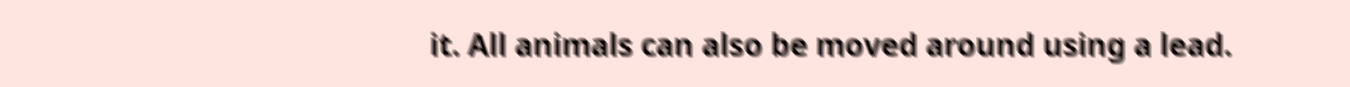it. All animals can also be moved around using a lead.